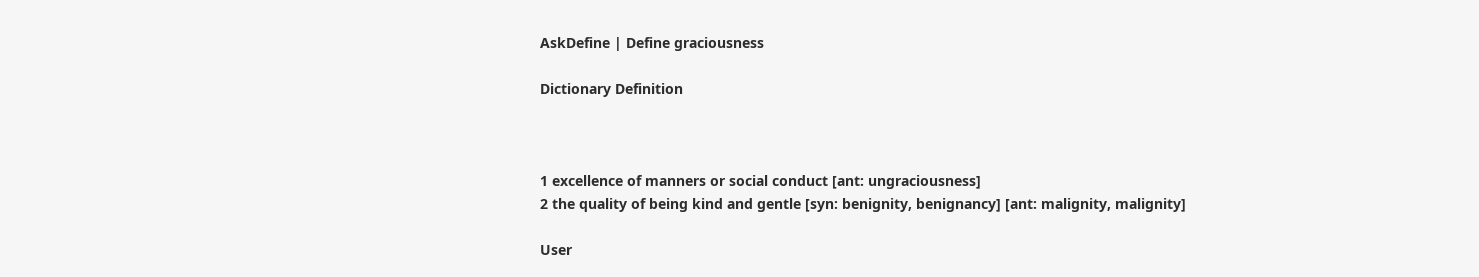AskDefine | Define graciousness

Dictionary Definition



1 excellence of manners or social conduct [ant: ungraciousness]
2 the quality of being kind and gentle [syn: benignity, benignancy] [ant: malignity, malignity]

User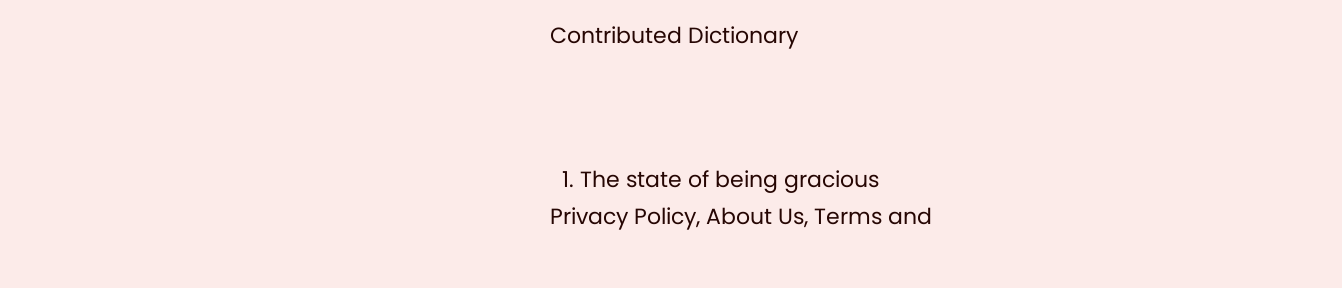Contributed Dictionary



  1. The state of being gracious
Privacy Policy, About Us, Terms and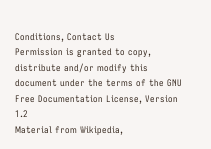Conditions, Contact Us
Permission is granted to copy, distribute and/or modify this document under the terms of the GNU Free Documentation License, Version 1.2
Material from Wikipedia,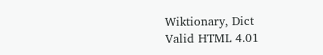Wiktionary, Dict
Valid HTML 4.01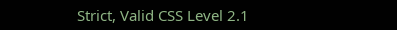Strict, Valid CSS Level 2.1